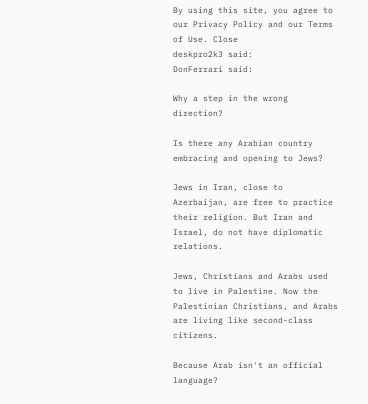By using this site, you agree to our Privacy Policy and our Terms of Use. Close
deskpro2k3 said:
DonFerrari said:

Why a step in the wrong direction?

Is there any Arabian country embracing and opening to Jews?

Jews in Iran, close to Azerbaijan, are free to practice their religion. But Iran and Israel, do not have diplomatic relations.

Jews, Christians and Arabs used to live in Palestine. Now the Palestinian Christians, and Arabs are living like second-class citizens.

Because Arab isn't an official language?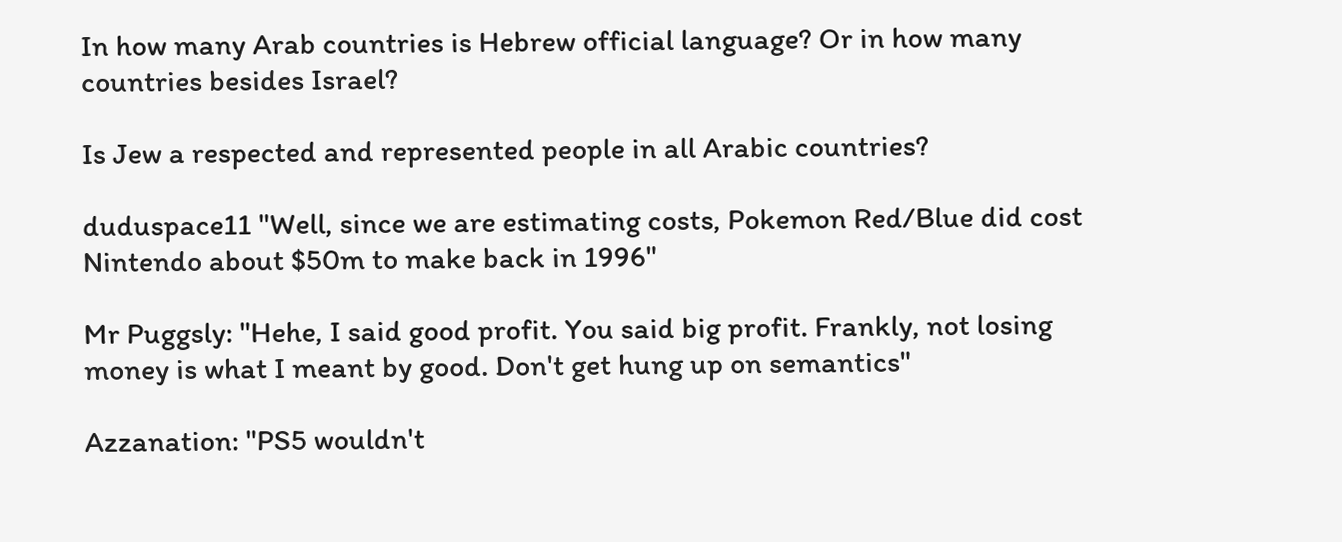In how many Arab countries is Hebrew official language? Or in how many countries besides Israel?

Is Jew a respected and represented people in all Arabic countries?

duduspace11 "Well, since we are estimating costs, Pokemon Red/Blue did cost Nintendo about $50m to make back in 1996"

Mr Puggsly: "Hehe, I said good profit. You said big profit. Frankly, not losing money is what I meant by good. Don't get hung up on semantics"

Azzanation: "PS5 wouldn't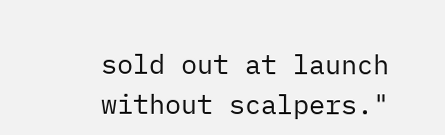sold out at launch without scalpers."